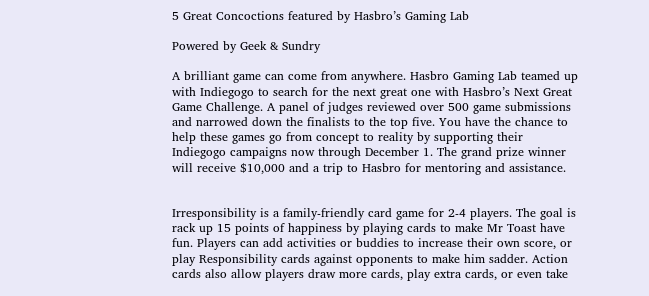5 Great Concoctions featured by Hasbro’s Gaming Lab

Powered by Geek & Sundry

A brilliant game can come from anywhere. Hasbro Gaming Lab teamed up with Indiegogo to search for the next great one with Hasbro’s Next Great Game Challenge. A panel of judges reviewed over 500 game submissions and narrowed down the finalists to the top five. You have the chance to help these games go from concept to reality by supporting their Indiegogo campaigns now through December 1. The grand prize winner will receive $10,000 and a trip to Hasbro for mentoring and assistance.


Irresponsibility is a family-friendly card game for 2-4 players. The goal is rack up 15 points of happiness by playing cards to make Mr Toast have fun. Players can add activities or buddies to increase their own score, or play Responsibility cards against opponents to make him sadder. Action cards also allow players draw more cards, play extra cards, or even take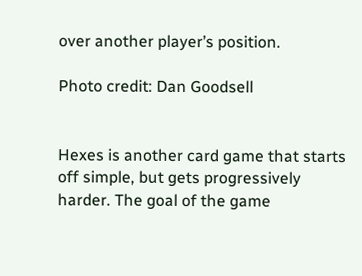over another player’s position.

Photo credit: Dan Goodsell


Hexes is another card game that starts off simple, but gets progressively harder. The goal of the game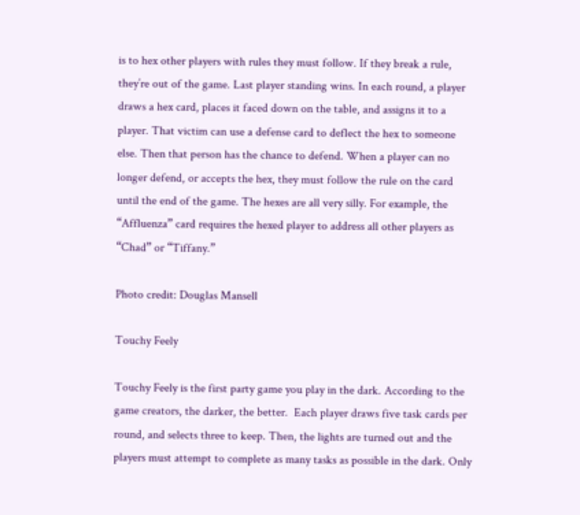is to hex other players with rules they must follow. If they break a rule, they’re out of the game. Last player standing wins. In each round, a player draws a hex card, places it faced down on the table, and assigns it to a player. That victim can use a defense card to deflect the hex to someone else. Then that person has the chance to defend. When a player can no longer defend, or accepts the hex, they must follow the rule on the card until the end of the game. The hexes are all very silly. For example, the “Affluenza” card requires the hexed player to address all other players as “Chad” or “Tiffany.”

Photo credit: Douglas Mansell

Touchy Feely

Touchy Feely is the first party game you play in the dark. According to the game creators, the darker, the better.  Each player draws five task cards per round, and selects three to keep. Then, the lights are turned out and the players must attempt to complete as many tasks as possible in the dark. Only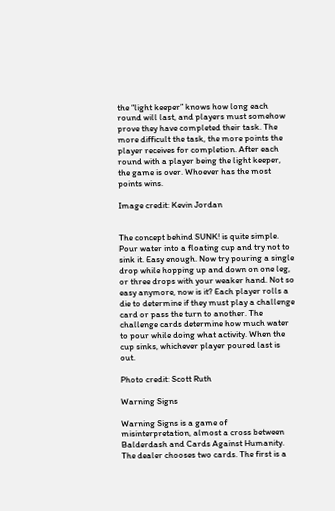the “light keeper” knows how long each round will last, and players must somehow prove they have completed their task. The more difficult the task, the more points the player receives for completion. After each round with a player being the light keeper, the game is over. Whoever has the most points wins.

Image credit: Kevin Jordan


The concept behind SUNK! is quite simple. Pour water into a floating cup and try not to sink it. Easy enough. Now try pouring a single drop while hopping up and down on one leg, or three drops with your weaker hand. Not so easy anymore, now is it? Each player rolls a die to determine if they must play a challenge card or pass the turn to another. The challenge cards determine how much water to pour while doing what activity. When the cup sinks, whichever player poured last is out.

Photo credit: Scott Ruth

Warning Signs

Warning Signs is a game of misinterpretation, almost a cross between Balderdash and Cards Against Humanity. The dealer chooses two cards. The first is a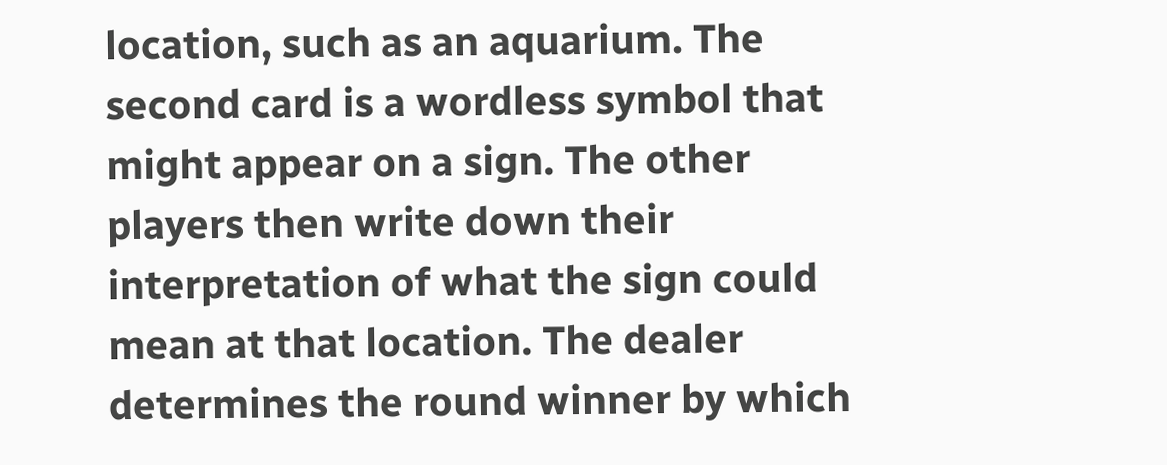location, such as an aquarium. The second card is a wordless symbol that might appear on a sign. The other players then write down their interpretation of what the sign could mean at that location. The dealer determines the round winner by which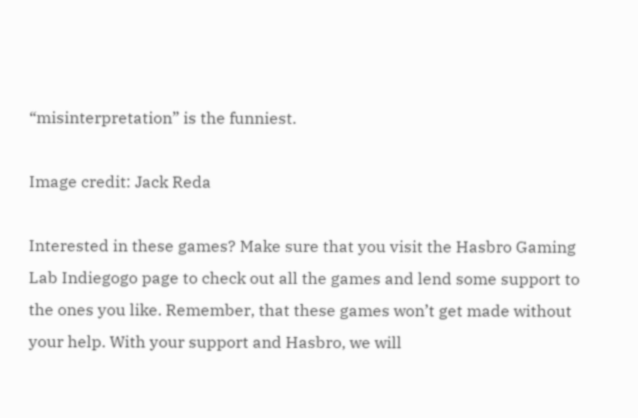“misinterpretation” is the funniest.

Image credit: Jack Reda

Interested in these games? Make sure that you visit the Hasbro Gaming Lab Indiegogo page to check out all the games and lend some support to the ones you like. Remember, that these games won’t get made without your help. With your support and Hasbro, we will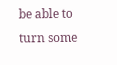be able to turn some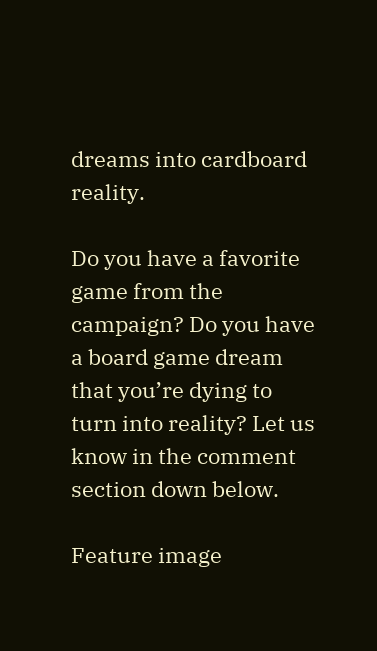dreams into cardboard reality.

Do you have a favorite game from the campaign? Do you have a board game dream that you’re dying to turn into reality? Let us know in the comment section down below.

Feature image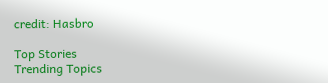credit: Hasbro

Top Stories
Trending Topics